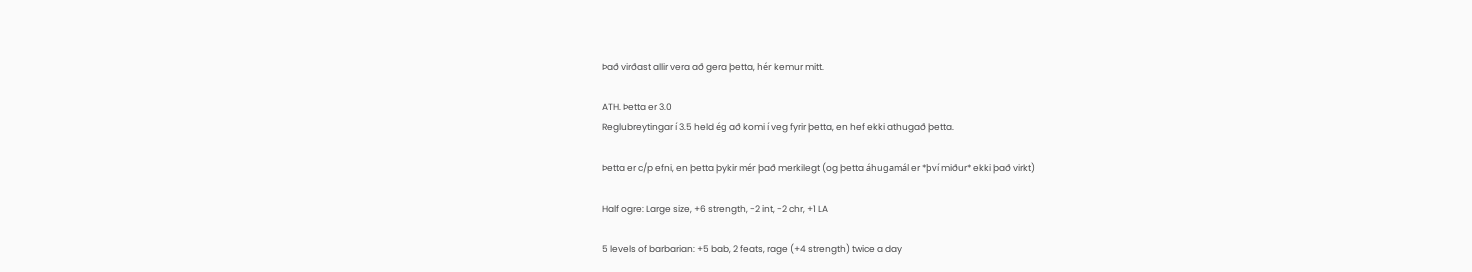Það virðast allir vera að gera þetta, hér kemur mitt.

ATH. Þetta er 3.0
Reglubreytingar í 3.5 held ég að komi í veg fyrir þetta, en hef ekki athugað þetta.

Þetta er c/p efni, en þetta þykir mér það merkilegt (og þetta áhugamál er *því miður* ekki það virkt)

Half ogre: Large size, +6 strength, -2 int, -2 chr, +1 LA

5 levels of barbarian: +5 bab, 2 feats, rage (+4 strength) twice a day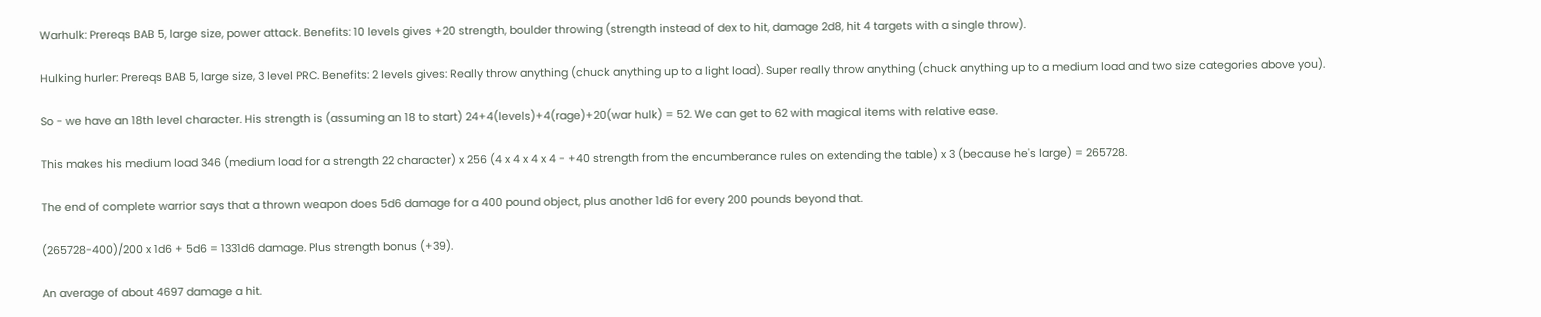Warhulk: Prereqs BAB 5, large size, power attack. Benefits: 10 levels gives +20 strength, boulder throwing (strength instead of dex to hit, damage 2d8, hit 4 targets with a single throw).

Hulking hurler: Prereqs BAB 5, large size, 3 level PRC. Benefits: 2 levels gives: Really throw anything (chuck anything up to a light load). Super really throw anything (chuck anything up to a medium load and two size categories above you).

So - we have an 18th level character. His strength is (assuming an 18 to start) 24+4(levels)+4(rage)+20(war hulk) = 52. We can get to 62 with magical items with relative ease.

This makes his medium load 346 (medium load for a strength 22 character) x 256 (4 x 4 x 4 x 4 - +40 strength from the encumberance rules on extending the table) x 3 (because he's large) = 265728.

The end of complete warrior says that a thrown weapon does 5d6 damage for a 400 pound object, plus another 1d6 for every 200 pounds beyond that.

(265728-400)/200 x 1d6 + 5d6 = 1331d6 damage. Plus strength bonus (+39).

An average of about 4697 damage a hit.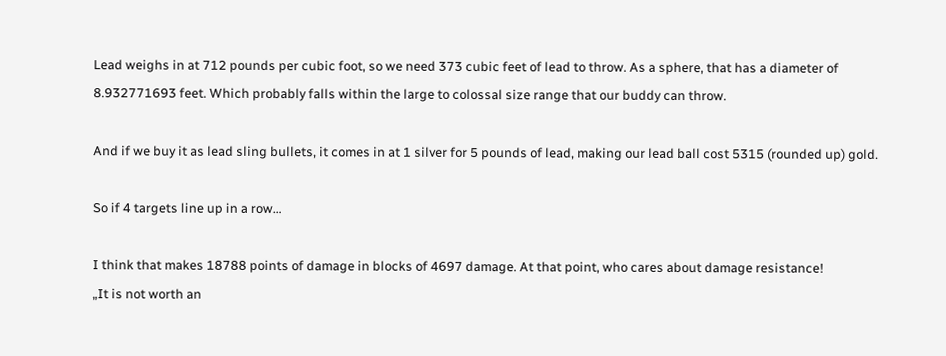Lead weighs in at 712 pounds per cubic foot, so we need 373 cubic feet of lead to throw. As a sphere, that has a diameter of 8.932771693 feet. Which probably falls within the large to colossal size range that our buddy can throw.

And if we buy it as lead sling bullets, it comes in at 1 silver for 5 pounds of lead, making our lead ball cost 5315 (rounded up) gold.

So if 4 targets line up in a row…

I think that makes 18788 points of damage in blocks of 4697 damage. At that point, who cares about damage resistance!
„It is not worth an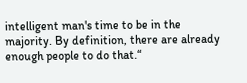intelligent man's time to be in the majority. By definition, there are already enough people to do that.“